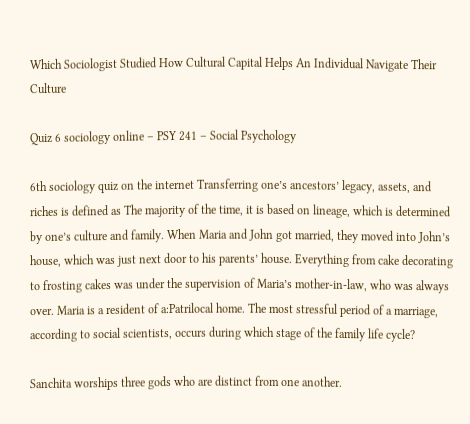Which Sociologist Studied How Cultural Capital Helps An Individual Navigate Their Culture

Quiz 6 sociology online – PSY 241 – Social Psychology

6th sociology quiz on the internet Transferring one’s ancestors’ legacy, assets, and riches is defined as The majority of the time, it is based on lineage, which is determined by one’s culture and family. When Maria and John got married, they moved into John’s house, which was just next door to his parents’ house. Everything from cake decorating to frosting cakes was under the supervision of Maria’s mother-in-law, who was always over. Maria is a resident of a:Patrilocal home. The most stressful period of a marriage, according to social scientists, occurs during which stage of the family life cycle?

Sanchita worships three gods who are distinct from one another.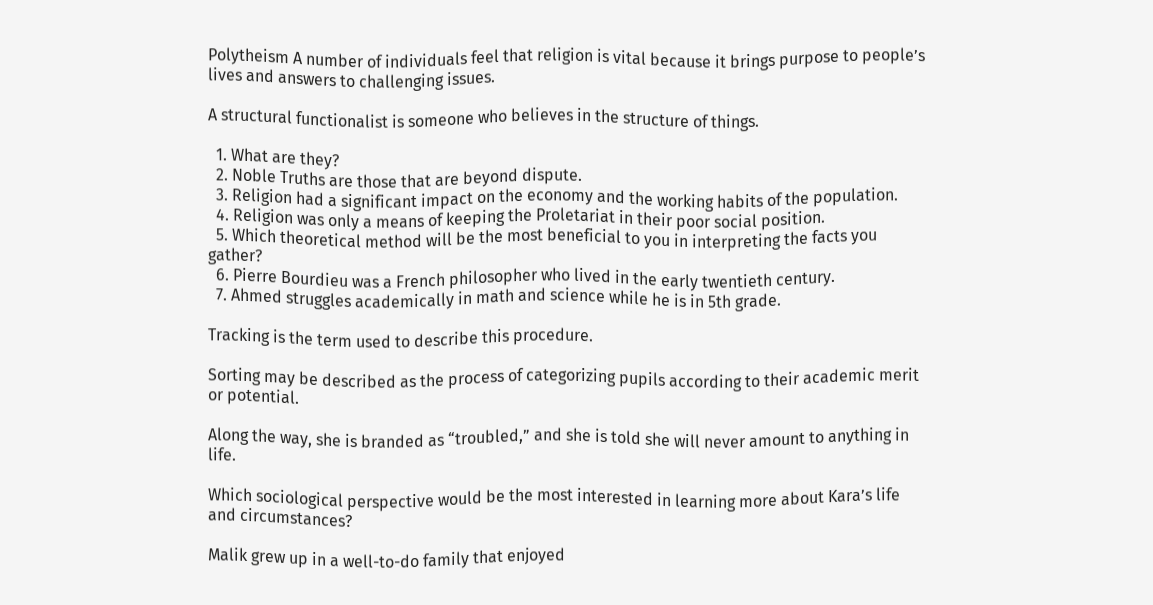Polytheism A number of individuals feel that religion is vital because it brings purpose to people’s lives and answers to challenging issues.

A structural functionalist is someone who believes in the structure of things.

  1. What are they?
  2. Noble Truths are those that are beyond dispute.
  3. Religion had a significant impact on the economy and the working habits of the population.
  4. Religion was only a means of keeping the Proletariat in their poor social position.
  5. Which theoretical method will be the most beneficial to you in interpreting the facts you gather?
  6. Pierre Bourdieu was a French philosopher who lived in the early twentieth century.
  7. Ahmed struggles academically in math and science while he is in 5th grade.

Tracking is the term used to describe this procedure.

Sorting may be described as the process of categorizing pupils according to their academic merit or potential.

Along the way, she is branded as “troubled,” and she is told she will never amount to anything in life.

Which sociological perspective would be the most interested in learning more about Kara’s life and circumstances?

Malik grew up in a well-to-do family that enjoyed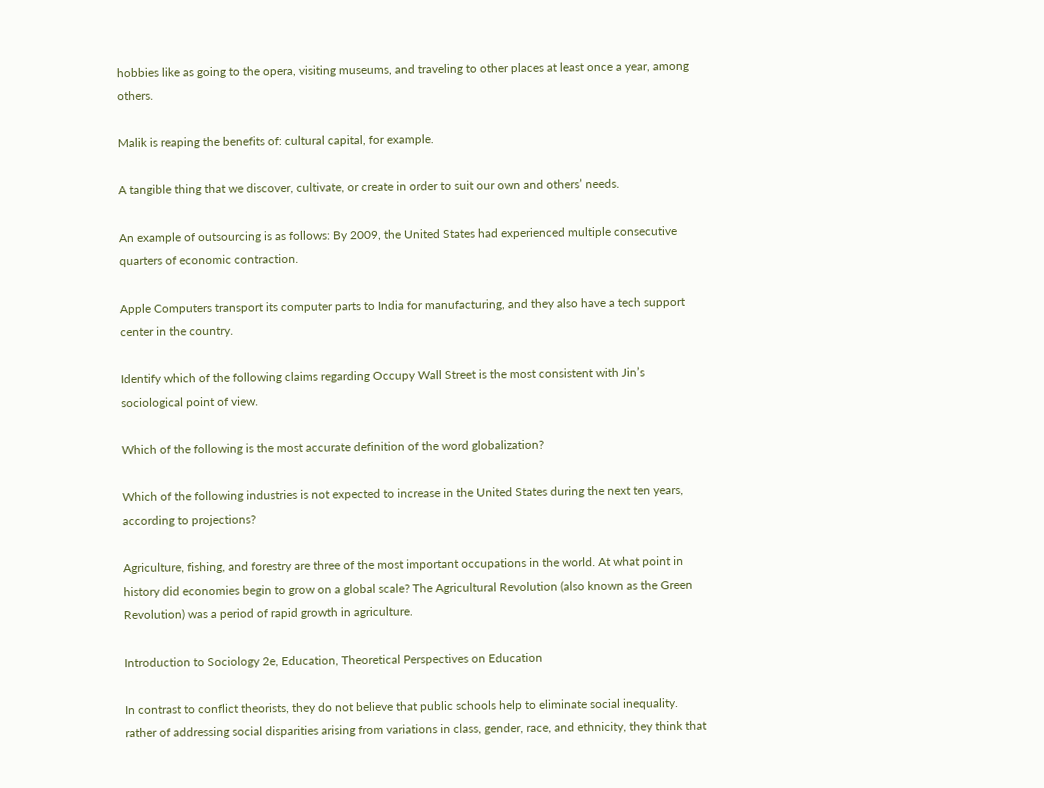hobbies like as going to the opera, visiting museums, and traveling to other places at least once a year, among others.

Malik is reaping the benefits of: cultural capital, for example.

A tangible thing that we discover, cultivate, or create in order to suit our own and others’ needs.

An example of outsourcing is as follows: By 2009, the United States had experienced multiple consecutive quarters of economic contraction.

Apple Computers transport its computer parts to India for manufacturing, and they also have a tech support center in the country.

Identify which of the following claims regarding Occupy Wall Street is the most consistent with Jin’s sociological point of view.

Which of the following is the most accurate definition of the word globalization?

Which of the following industries is not expected to increase in the United States during the next ten years, according to projections?

Agriculture, fishing, and forestry are three of the most important occupations in the world. At what point in history did economies begin to grow on a global scale? The Agricultural Revolution (also known as the Green Revolution) was a period of rapid growth in agriculture.

Introduction to Sociology 2e, Education, Theoretical Perspectives on Education

In contrast to conflict theorists, they do not believe that public schools help to eliminate social inequality. rather of addressing social disparities arising from variations in class, gender, race, and ethnicity, they think that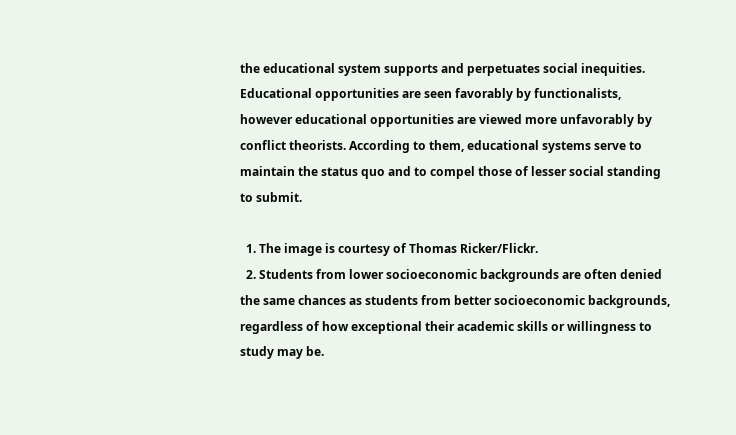the educational system supports and perpetuates social inequities. Educational opportunities are seen favorably by functionalists, however educational opportunities are viewed more unfavorably by conflict theorists. According to them, educational systems serve to maintain the status quo and to compel those of lesser social standing to submit.

  1. The image is courtesy of Thomas Ricker/Flickr.
  2. Students from lower socioeconomic backgrounds are often denied the same chances as students from better socioeconomic backgrounds, regardless of how exceptional their academic skills or willingness to study may be.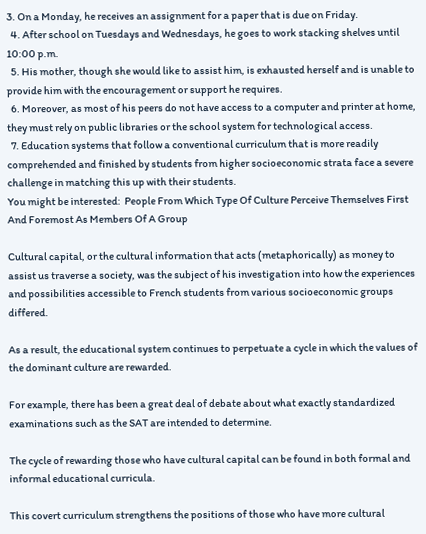3. On a Monday, he receives an assignment for a paper that is due on Friday.
  4. After school on Tuesdays and Wednesdays, he goes to work stacking shelves until 10:00 p.m.
  5. His mother, though she would like to assist him, is exhausted herself and is unable to provide him with the encouragement or support he requires.
  6. Moreover, as most of his peers do not have access to a computer and printer at home, they must rely on public libraries or the school system for technological access.
  7. Education systems that follow a conventional curriculum that is more readily comprehended and finished by students from higher socioeconomic strata face a severe challenge in matching this up with their students.
You might be interested:  People From Which Type Of Culture Perceive Themselves First And Foremost As Members Of A Group

Cultural capital, or the cultural information that acts (metaphorically) as money to assist us traverse a society, was the subject of his investigation into how the experiences and possibilities accessible to French students from various socioeconomic groups differed.

As a result, the educational system continues to perpetuate a cycle in which the values of the dominant culture are rewarded.

For example, there has been a great deal of debate about what exactly standardized examinations such as the SAT are intended to determine.

The cycle of rewarding those who have cultural capital can be found in both formal and informal educational curricula.

This covert curriculum strengthens the positions of those who have more cultural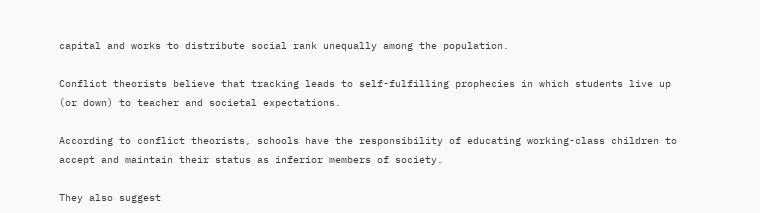capital and works to distribute social rank unequally among the population.

Conflict theorists believe that tracking leads to self-fulfilling prophecies in which students live up (or down) to teacher and societal expectations.

According to conflict theorists, schools have the responsibility of educating working-class children to accept and maintain their status as inferior members of society.

They also suggest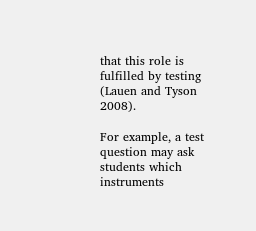that this role is fulfilled by testing (Lauen and Tyson 2008).

For example, a test question may ask students which instruments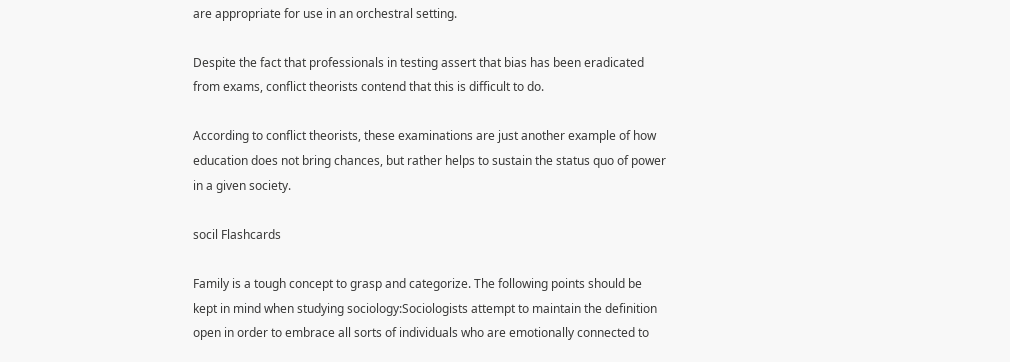are appropriate for use in an orchestral setting.

Despite the fact that professionals in testing assert that bias has been eradicated from exams, conflict theorists contend that this is difficult to do.

According to conflict theorists, these examinations are just another example of how education does not bring chances, but rather helps to sustain the status quo of power in a given society.

socil Flashcards

Family is a tough concept to grasp and categorize. The following points should be kept in mind when studying sociology:Sociologists attempt to maintain the definition open in order to embrace all sorts of individuals who are emotionally connected to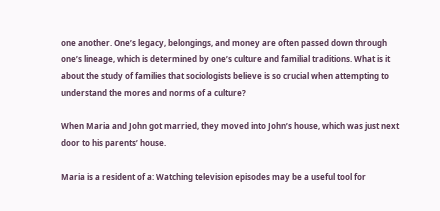one another. One’s legacy, belongings, and money are often passed down through one’s lineage, which is determined by one’s culture and familial traditions. What is it about the study of families that sociologists believe is so crucial when attempting to understand the mores and norms of a culture?

When Maria and John got married, they moved into John’s house, which was just next door to his parents’ house.

Maria is a resident of a: Watching television episodes may be a useful tool for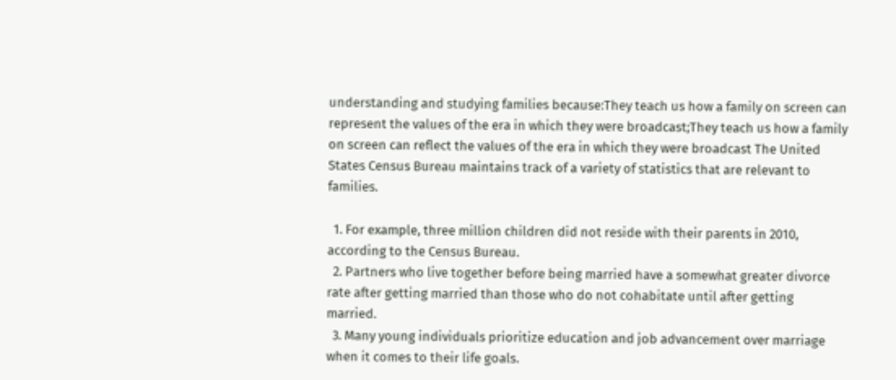understanding and studying families because:They teach us how a family on screen can represent the values of the era in which they were broadcast;They teach us how a family on screen can reflect the values of the era in which they were broadcast The United States Census Bureau maintains track of a variety of statistics that are relevant to families.

  1. For example, three million children did not reside with their parents in 2010, according to the Census Bureau.
  2. Partners who live together before being married have a somewhat greater divorce rate after getting married than those who do not cohabitate until after getting married.
  3. Many young individuals prioritize education and job advancement over marriage when it comes to their life goals.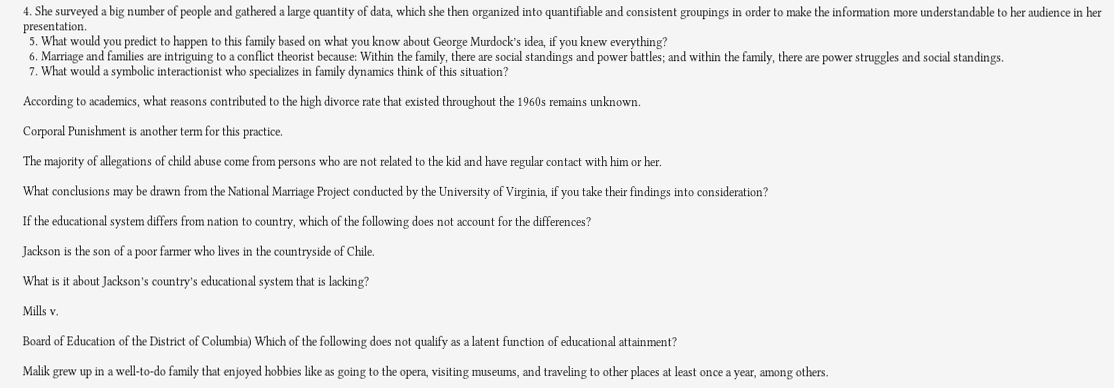4. She surveyed a big number of people and gathered a large quantity of data, which she then organized into quantifiable and consistent groupings in order to make the information more understandable to her audience in her presentation.
  5. What would you predict to happen to this family based on what you know about George Murdock’s idea, if you knew everything?
  6. Marriage and families are intriguing to a conflict theorist because: Within the family, there are social standings and power battles; and within the family, there are power struggles and social standings.
  7. What would a symbolic interactionist who specializes in family dynamics think of this situation?

According to academics, what reasons contributed to the high divorce rate that existed throughout the 1960s remains unknown.

Corporal Punishment is another term for this practice.

The majority of allegations of child abuse come from persons who are not related to the kid and have regular contact with him or her.

What conclusions may be drawn from the National Marriage Project conducted by the University of Virginia, if you take their findings into consideration?

If the educational system differs from nation to country, which of the following does not account for the differences?

Jackson is the son of a poor farmer who lives in the countryside of Chile.

What is it about Jackson’s country’s educational system that is lacking?

Mills v.

Board of Education of the District of Columbia) Which of the following does not qualify as a latent function of educational attainment?

Malik grew up in a well-to-do family that enjoyed hobbies like as going to the opera, visiting museums, and traveling to other places at least once a year, among others.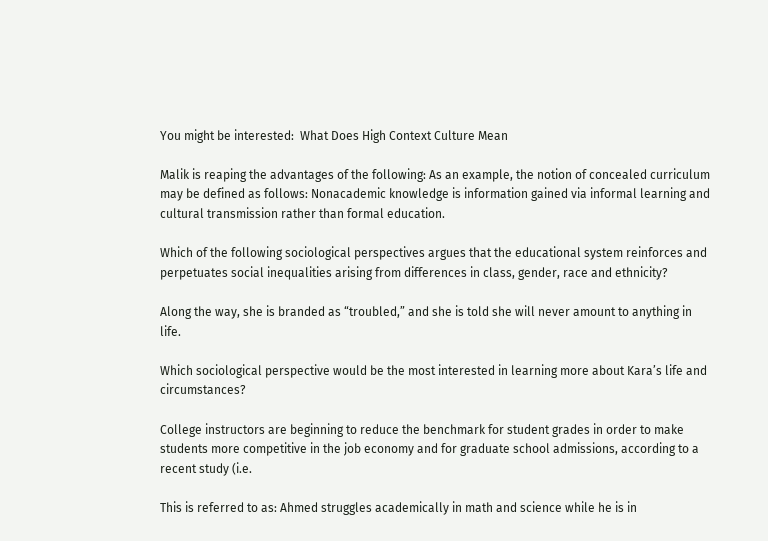You might be interested:  What Does High Context Culture Mean

Malik is reaping the advantages of the following: As an example, the notion of concealed curriculum may be defined as follows: Nonacademic knowledge is information gained via informal learning and cultural transmission rather than formal education.

Which of the following sociological perspectives argues that the educational system reinforces and perpetuates social inequalities arising from differences in class, gender, race and ethnicity?

Along the way, she is branded as “troubled,” and she is told she will never amount to anything in life.

Which sociological perspective would be the most interested in learning more about Kara’s life and circumstances?

College instructors are beginning to reduce the benchmark for student grades in order to make students more competitive in the job economy and for graduate school admissions, according to a recent study (i.e.

This is referred to as: Ahmed struggles academically in math and science while he is in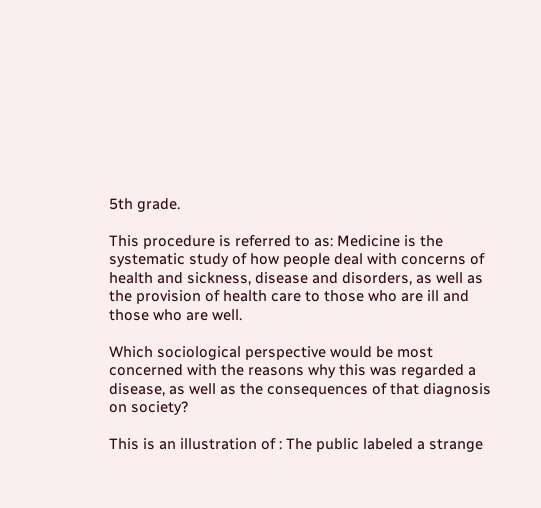5th grade.

This procedure is referred to as: Medicine is the systematic study of how people deal with concerns of health and sickness, disease and disorders, as well as the provision of health care to those who are ill and those who are well.

Which sociological perspective would be most concerned with the reasons why this was regarded a disease, as well as the consequences of that diagnosis on society?

This is an illustration of : The public labeled a strange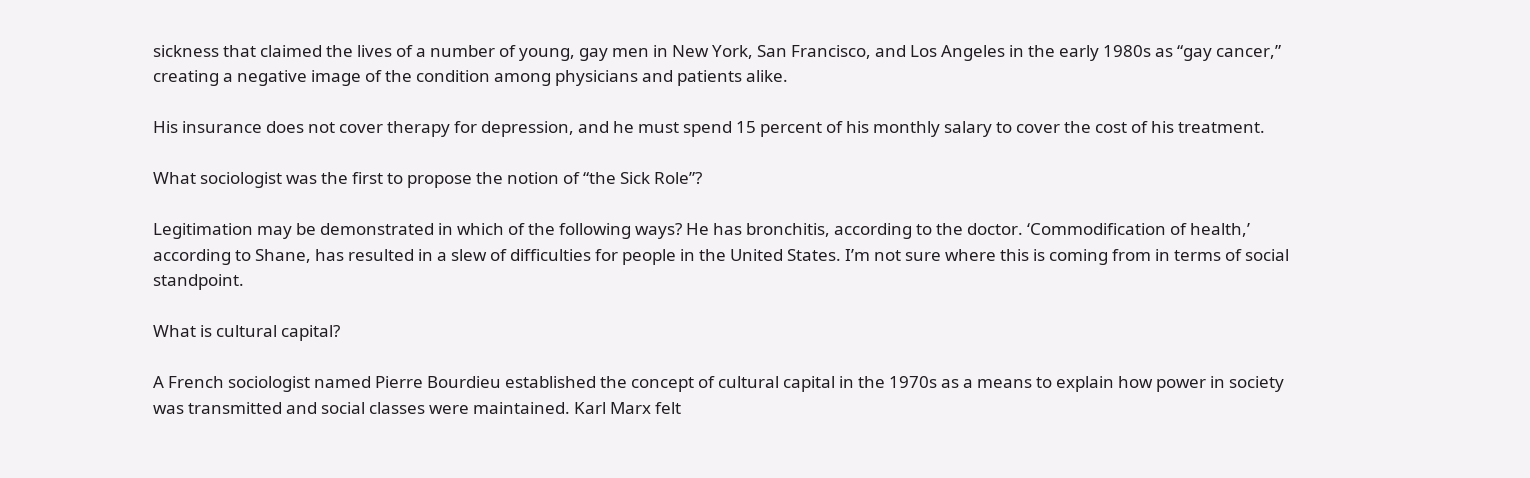sickness that claimed the lives of a number of young, gay men in New York, San Francisco, and Los Angeles in the early 1980s as “gay cancer,” creating a negative image of the condition among physicians and patients alike.

His insurance does not cover therapy for depression, and he must spend 15 percent of his monthly salary to cover the cost of his treatment.

What sociologist was the first to propose the notion of “the Sick Role”?

Legitimation may be demonstrated in which of the following ways? He has bronchitis, according to the doctor. ‘Commodification of health,’ according to Shane, has resulted in a slew of difficulties for people in the United States. I’m not sure where this is coming from in terms of social standpoint.

What is cultural capital?

A French sociologist named Pierre Bourdieu established the concept of cultural capital in the 1970s as a means to explain how power in society was transmitted and social classes were maintained. Karl Marx felt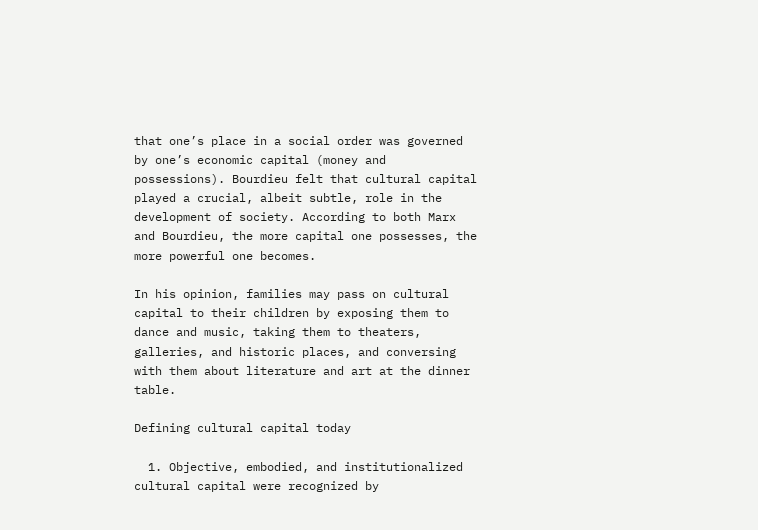that one’s place in a social order was governed by one’s economic capital (money and possessions). Bourdieu felt that cultural capital played a crucial, albeit subtle, role in the development of society. According to both Marx and Bourdieu, the more capital one possesses, the more powerful one becomes.

In his opinion, families may pass on cultural capital to their children by exposing them to dance and music, taking them to theaters, galleries, and historic places, and conversing with them about literature and art at the dinner table.

Defining cultural capital today

  1. Objective, embodied, and institutionalized cultural capital were recognized by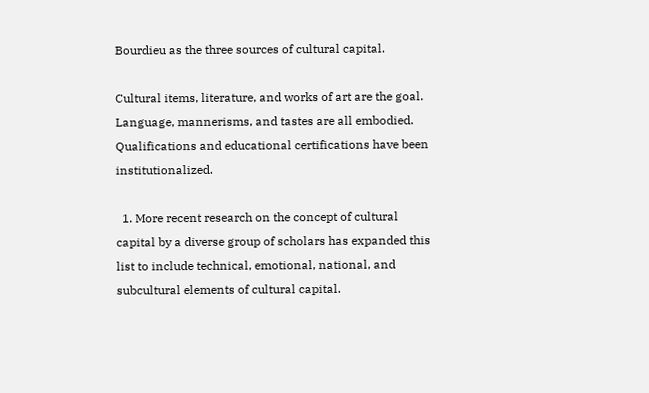Bourdieu as the three sources of cultural capital.

Cultural items, literature, and works of art are the goal. Language, mannerisms, and tastes are all embodied. Qualifications and educational certifications have been institutionalized.

  1. More recent research on the concept of cultural capital by a diverse group of scholars has expanded this list to include technical, emotional, national, and subcultural elements of cultural capital.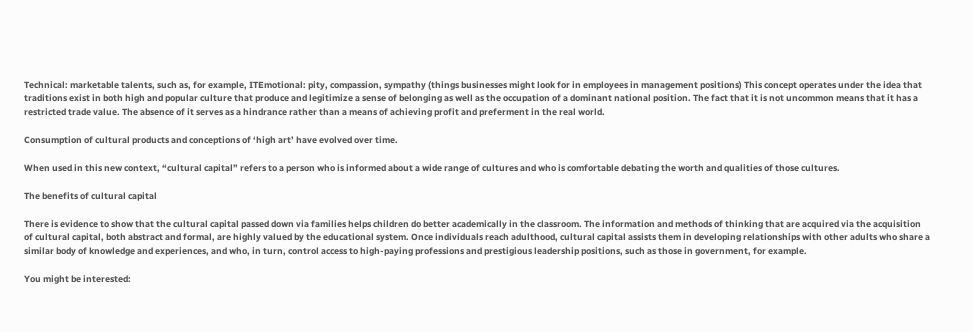Technical: marketable talents, such as, for example, ITEmotional: pity, compassion, sympathy (things businesses might look for in employees in management positions) This concept operates under the idea that traditions exist in both high and popular culture that produce and legitimize a sense of belonging as well as the occupation of a dominant national position. The fact that it is not uncommon means that it has a restricted trade value. The absence of it serves as a hindrance rather than a means of achieving profit and preferment in the real world.

Consumption of cultural products and conceptions of ‘high art’ have evolved over time.

When used in this new context, “cultural capital” refers to a person who is informed about a wide range of cultures and who is comfortable debating the worth and qualities of those cultures.

The benefits of cultural capital

There is evidence to show that the cultural capital passed down via families helps children do better academically in the classroom. The information and methods of thinking that are acquired via the acquisition of cultural capital, both abstract and formal, are highly valued by the educational system. Once individuals reach adulthood, cultural capital assists them in developing relationships with other adults who share a similar body of knowledge and experiences, and who, in turn, control access to high-paying professions and prestigious leadership positions, such as those in government, for example.

You might be interested: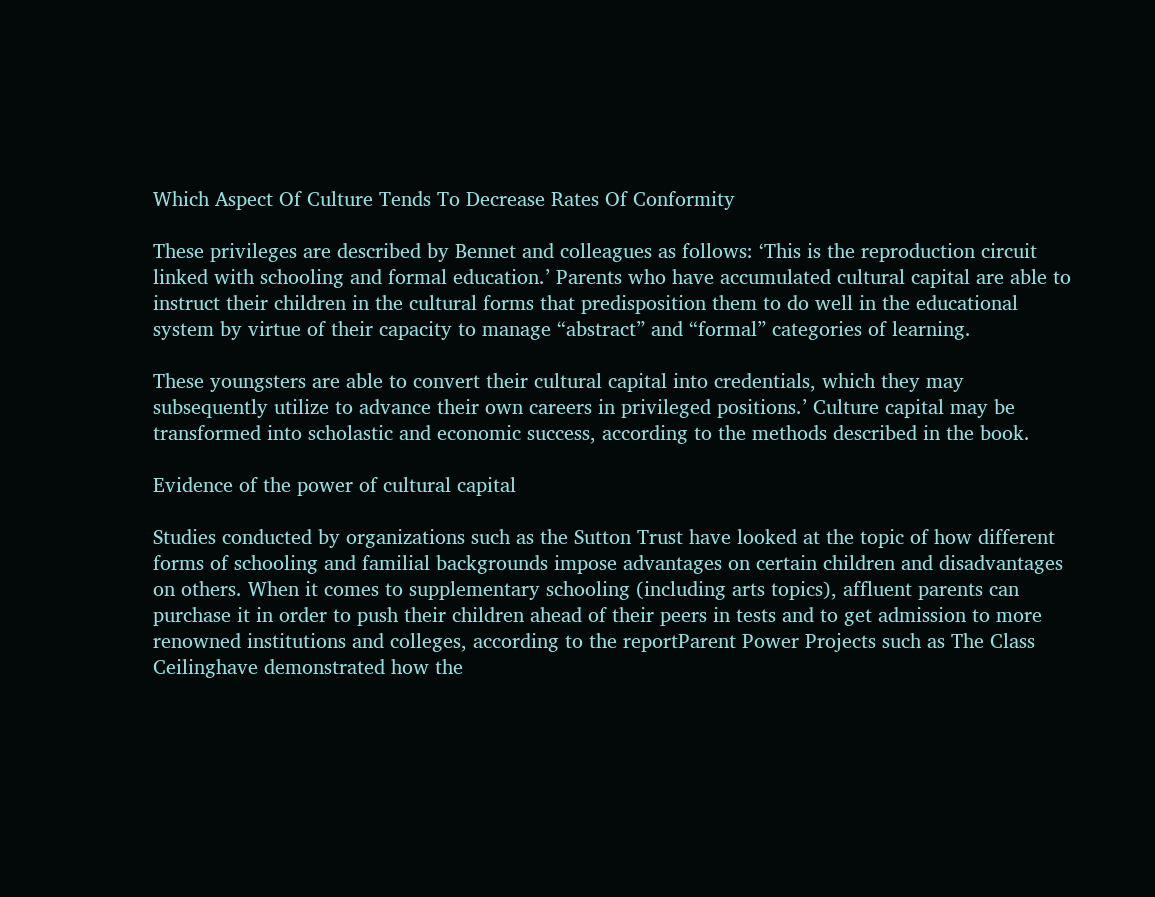Which Aspect Of Culture Tends To Decrease Rates Of Conformity

These privileges are described by Bennet and colleagues as follows: ‘This is the reproduction circuit linked with schooling and formal education.’ Parents who have accumulated cultural capital are able to instruct their children in the cultural forms that predisposition them to do well in the educational system by virtue of their capacity to manage “abstract” and “formal” categories of learning.

These youngsters are able to convert their cultural capital into credentials, which they may subsequently utilize to advance their own careers in privileged positions.’ Culture capital may be transformed into scholastic and economic success, according to the methods described in the book.

Evidence of the power of cultural capital

Studies conducted by organizations such as the Sutton Trust have looked at the topic of how different forms of schooling and familial backgrounds impose advantages on certain children and disadvantages on others. When it comes to supplementary schooling (including arts topics), affluent parents can purchase it in order to push their children ahead of their peers in tests and to get admission to more renowned institutions and colleges, according to the reportParent Power Projects such as The Class Ceilinghave demonstrated how the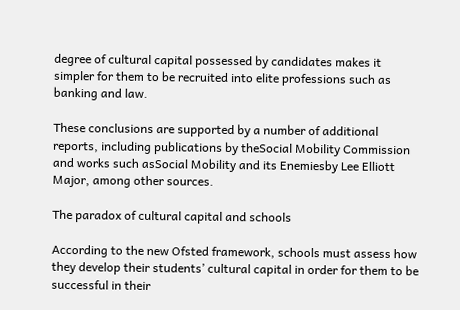degree of cultural capital possessed by candidates makes it simpler for them to be recruited into elite professions such as banking and law.

These conclusions are supported by a number of additional reports, including publications by theSocial Mobility Commission and works such asSocial Mobility and its Enemiesby Lee Elliott Major, among other sources.

The paradox of cultural capital and schools

According to the new Ofsted framework, schools must assess how they develop their students’ cultural capital in order for them to be successful in their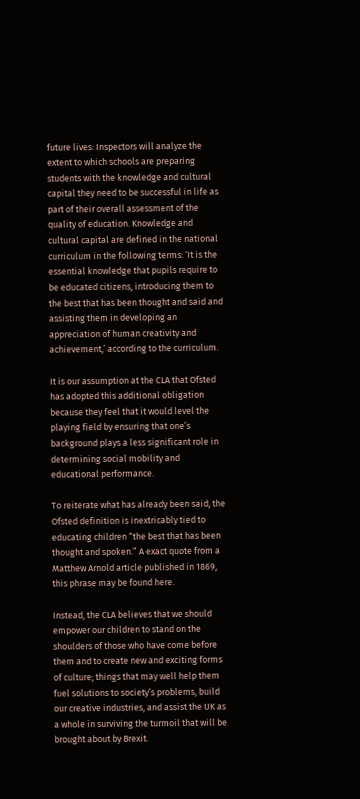future lives: Inspectors will analyze the extent to which schools are preparing students with the knowledge and cultural capital they need to be successful in life as part of their overall assessment of the quality of education. Knowledge and cultural capital are defined in the national curriculum in the following terms: ‘It is the essential knowledge that pupils require to be educated citizens, introducing them to the best that has been thought and said and assisting them in developing an appreciation of human creativity and achievement,’ according to the curriculum.

It is our assumption at the CLA that Ofsted has adopted this additional obligation because they feel that it would level the playing field by ensuring that one’s background plays a less significant role in determining social mobility and educational performance.

To reiterate what has already been said, the Ofsted definition is inextricably tied to educating children “the best that has been thought and spoken.” A exact quote from a Matthew Arnold article published in 1869, this phrase may be found here.

Instead, the CLA believes that we should empower our children to stand on the shoulders of those who have come before them and to create new and exciting forms of culture; things that may well help them fuel solutions to society’s problems, build our creative industries, and assist the UK as a whole in surviving the turmoil that will be brought about by Brexit.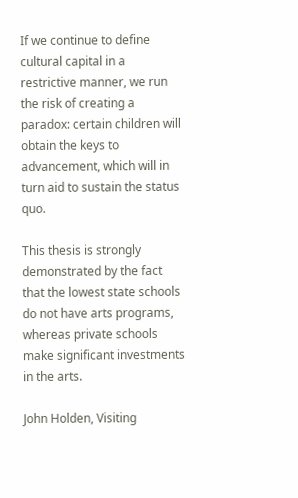If we continue to define cultural capital in a restrictive manner, we run the risk of creating a paradox: certain children will obtain the keys to advancement, which will in turn aid to sustain the status quo.

This thesis is strongly demonstrated by the fact that the lowest state schools do not have arts programs, whereas private schools make significant investments in the arts.

John Holden, Visiting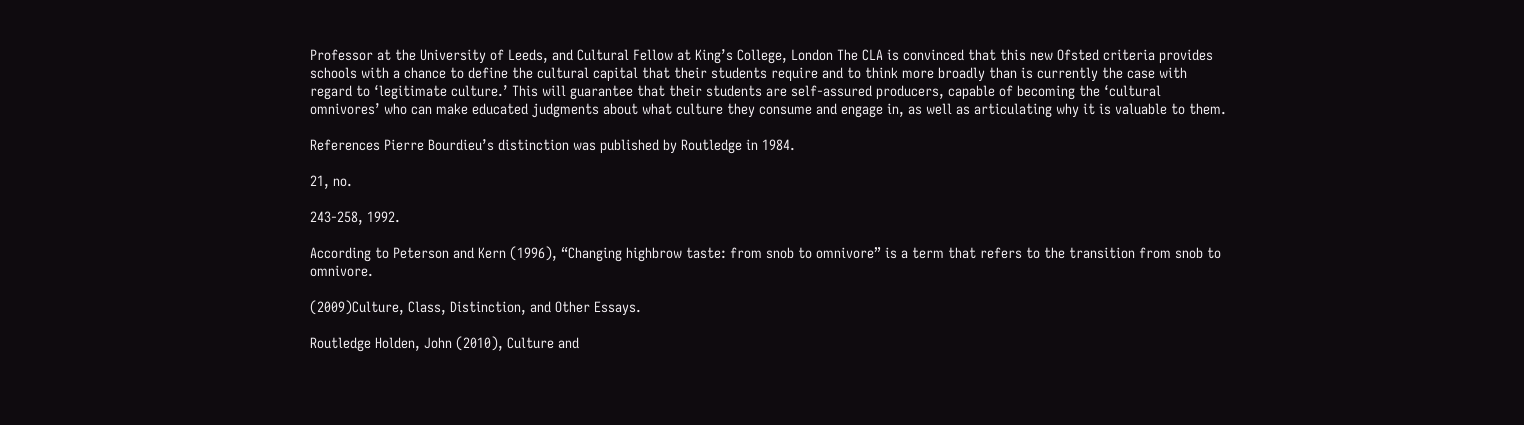Professor at the University of Leeds, and Cultural Fellow at King’s College, London The CLA is convinced that this new Ofsted criteria provides schools with a chance to define the cultural capital that their students require and to think more broadly than is currently the case with regard to ‘legitimate culture.’ This will guarantee that their students are self-assured producers, capable of becoming the ‘cultural omnivores’ who can make educated judgments about what culture they consume and engage in, as well as articulating why it is valuable to them.

References Pierre Bourdieu’s distinction was published by Routledge in 1984.

21, no.

243-258, 1992.

According to Peterson and Kern (1996), “Changing highbrow taste: from snob to omnivore” is a term that refers to the transition from snob to omnivore.

(2009)Culture, Class, Distinction, and Other Essays.

Routledge Holden, John (2010), Culture and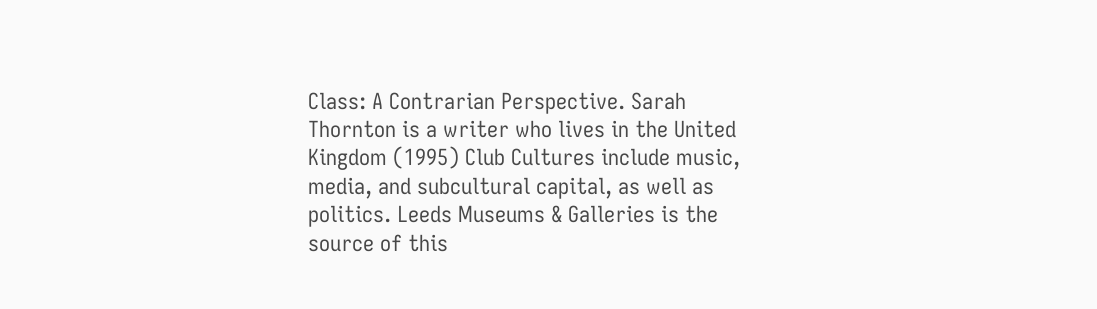Class: A Contrarian Perspective. Sarah Thornton is a writer who lives in the United Kingdom (1995) Club Cultures include music, media, and subcultural capital, as well as politics. Leeds Museums & Galleries is the source of this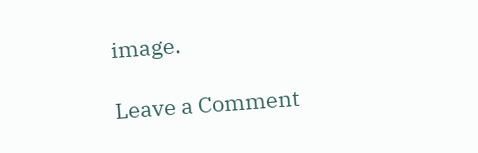image.

Leave a Comment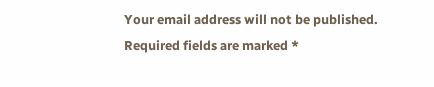Your email address will not be published. Required fields are marked *